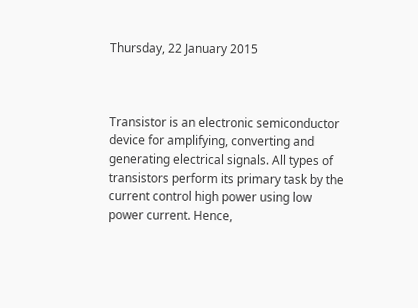Thursday, 22 January 2015



Transistor is an electronic semiconductor device for amplifying, converting and generating electrical signals. All types of transistors perform its primary task by the current control high power using low power current. Hence,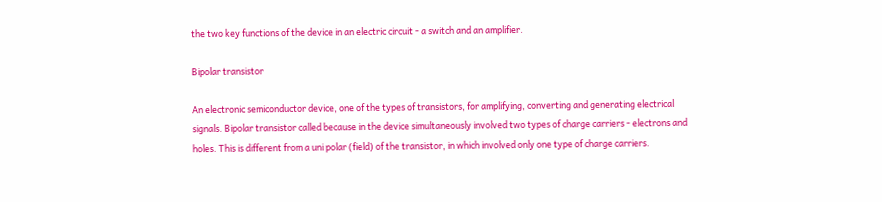the two key functions of the device in an electric circuit - a switch and an amplifier.

Bipolar transistor

An electronic semiconductor device, one of the types of transistors, for amplifying, converting and generating electrical signals. Bipolar transistor called because in the device simultaneously involved two types of charge carriers - electrons and holes. This is different from a uni polar (field) of the transistor, in which involved only one type of charge carriers.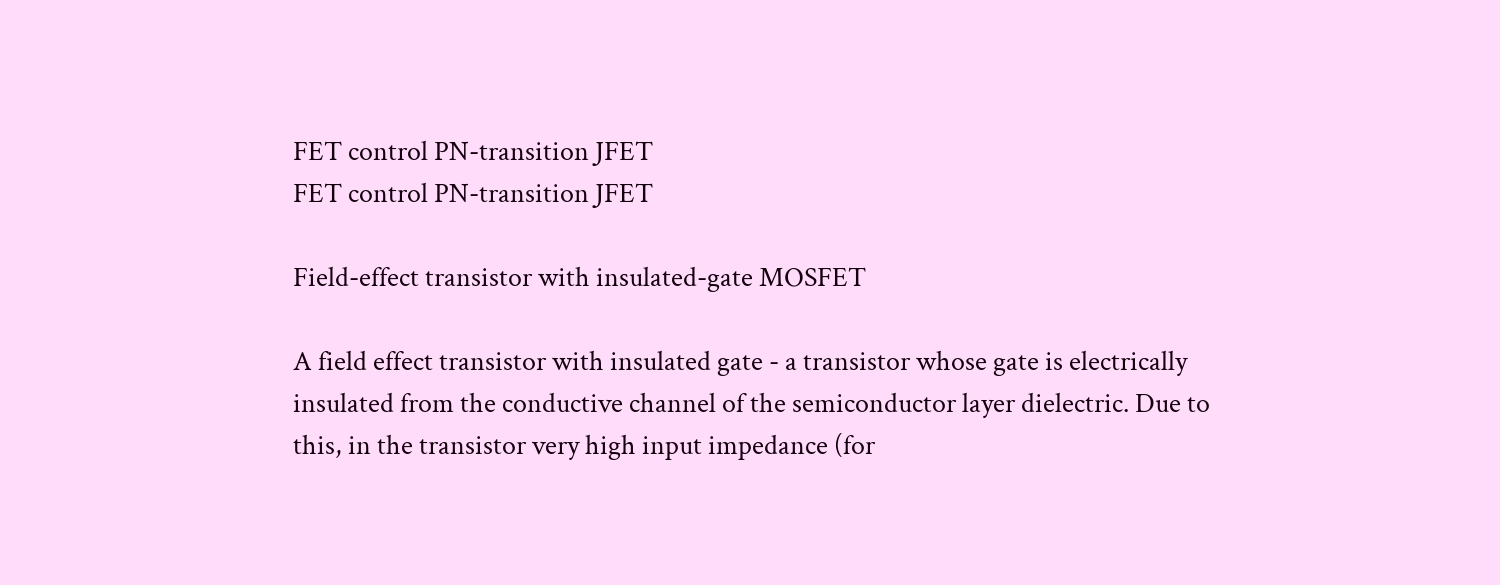FET control PN-transition JFET
FET control PN-transition JFET

Field-effect transistor with insulated-gate MOSFET

A field effect transistor with insulated gate - a transistor whose gate is electrically insulated from the conductive channel of the semiconductor layer dielectric. Due to this, in the transistor very high input impedance (for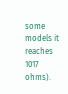some models it reaches 1017 ohms).